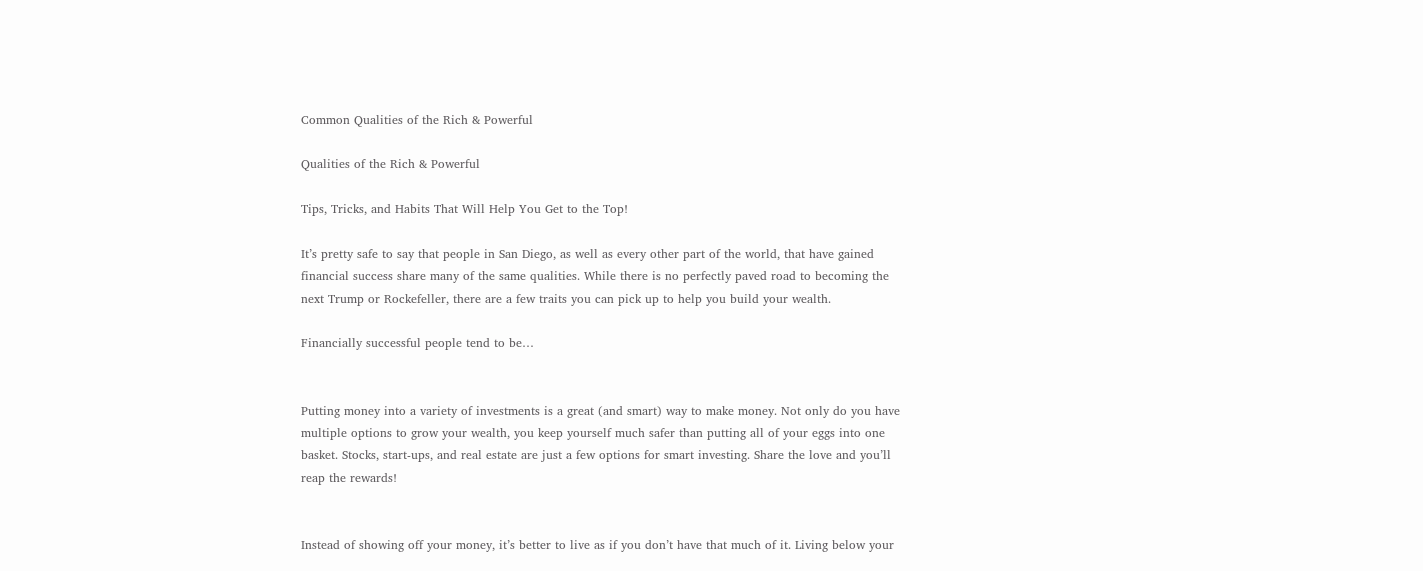Common Qualities of the Rich & Powerful

Qualities of the Rich & Powerful

Tips, Tricks, and Habits That Will Help You Get to the Top!

It’s pretty safe to say that people in San Diego, as well as every other part of the world, that have gained financial success share many of the same qualities. While there is no perfectly paved road to becoming the next Trump or Rockefeller, there are a few traits you can pick up to help you build your wealth.

Financially successful people tend to be…


Putting money into a variety of investments is a great (and smart) way to make money. Not only do you have multiple options to grow your wealth, you keep yourself much safer than putting all of your eggs into one basket. Stocks, start-ups, and real estate are just a few options for smart investing. Share the love and you’ll reap the rewards!


Instead of showing off your money, it’s better to live as if you don’t have that much of it. Living below your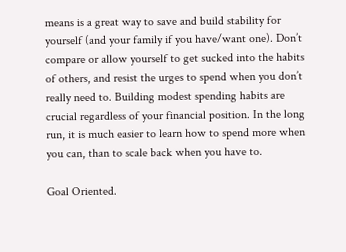means is a great way to save and build stability for yourself (and your family if you have/want one). Don’t compare or allow yourself to get sucked into the habits of others, and resist the urges to spend when you don’t really need to. Building modest spending habits are crucial regardless of your financial position. In the long run, it is much easier to learn how to spend more when you can, than to scale back when you have to.

Goal Oriented.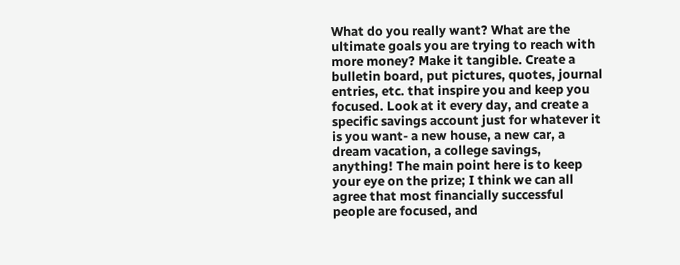What do you really want? What are the ultimate goals you are trying to reach with more money? Make it tangible. Create a bulletin board, put pictures, quotes, journal entries, etc. that inspire you and keep you focused. Look at it every day, and create a specific savings account just for whatever it is you want- a new house, a new car, a dream vacation, a college savings, anything! The main point here is to keep your eye on the prize; I think we can all agree that most financially successful people are focused, and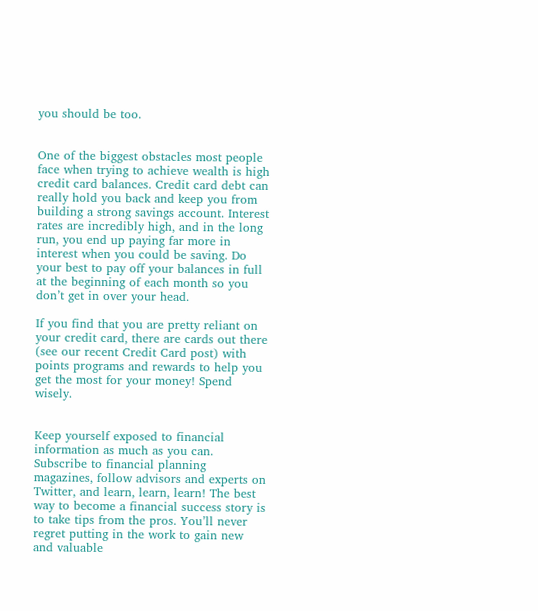you should be too.


One of the biggest obstacles most people face when trying to achieve wealth is high credit card balances. Credit card debt can really hold you back and keep you from building a strong savings account. Interest rates are incredibly high, and in the long run, you end up paying far more in interest when you could be saving. Do your best to pay off your balances in full at the beginning of each month so you don’t get in over your head.

If you find that you are pretty reliant on your credit card, there are cards out there (see our recent Credit Card post) with points programs and rewards to help you get the most for your money! Spend wisely.


Keep yourself exposed to financial information as much as you can. Subscribe to financial planning magazines, follow advisors and experts on Twitter, and learn, learn, learn! The best way to become a financial success story is to take tips from the pros. You’ll never regret putting in the work to gain new and valuable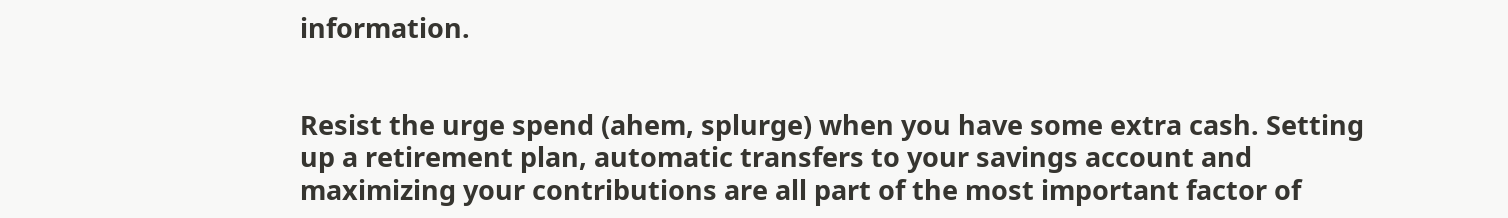information.


Resist the urge spend (ahem, splurge) when you have some extra cash. Setting up a retirement plan, automatic transfers to your savings account and maximizing your contributions are all part of the most important factor of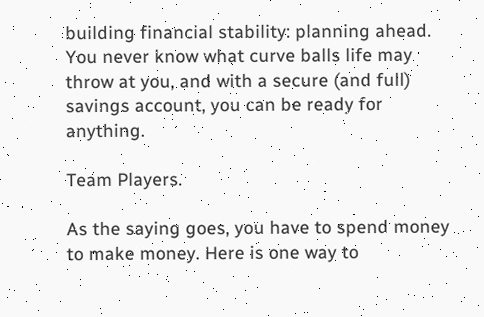building financial stability: planning ahead. You never know what curve balls life may throw at you, and with a secure (and full) savings account, you can be ready for anything.

Team Players.

As the saying goes, you have to spend money to make money. Here is one way to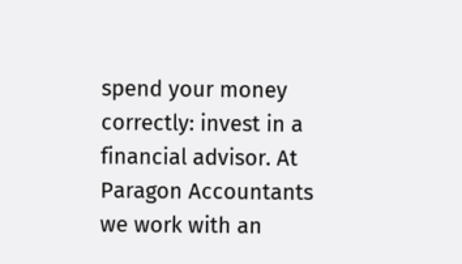spend your money correctly: invest in a financial advisor. At Paragon Accountants we work with an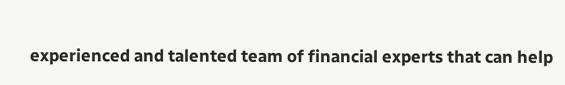experienced and talented team of financial experts that can help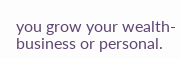you grow your wealth- business or personal.